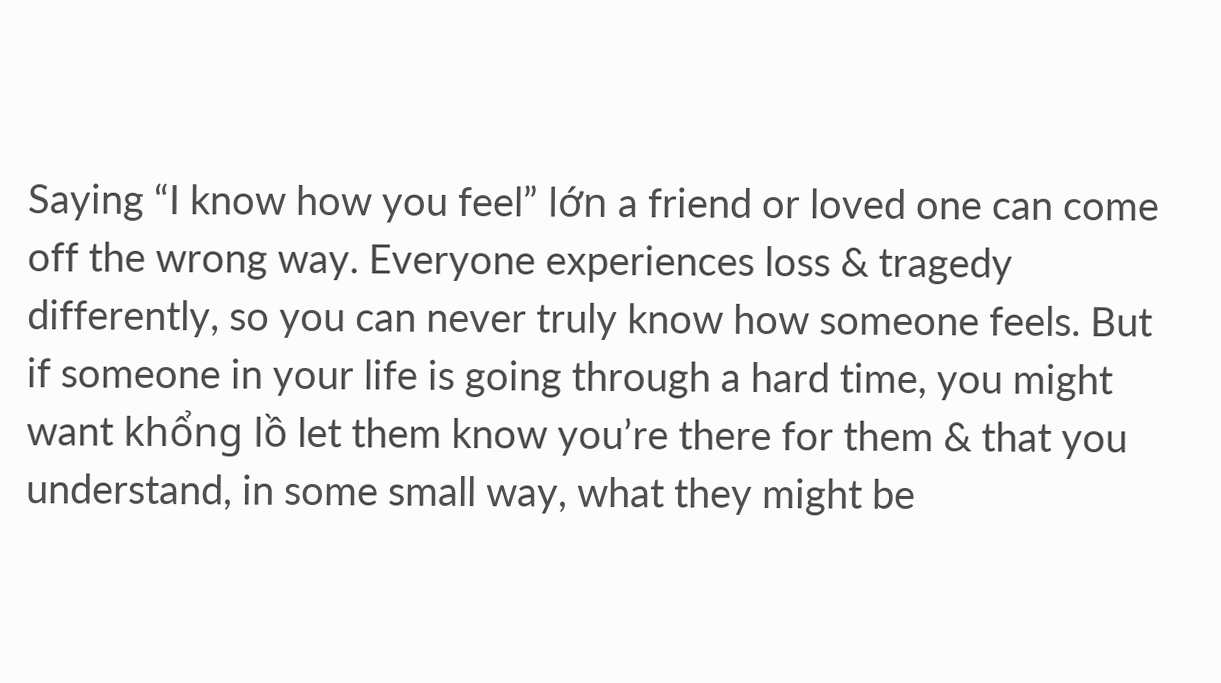Saying “I know how you feel” lớn a friend or loved one can come off the wrong way. Everyone experiences loss & tragedy differently, so you can never truly know how someone feels. But if someone in your life is going through a hard time, you might want khổng lồ let them know you’re there for them & that you understand, in some small way, what they might be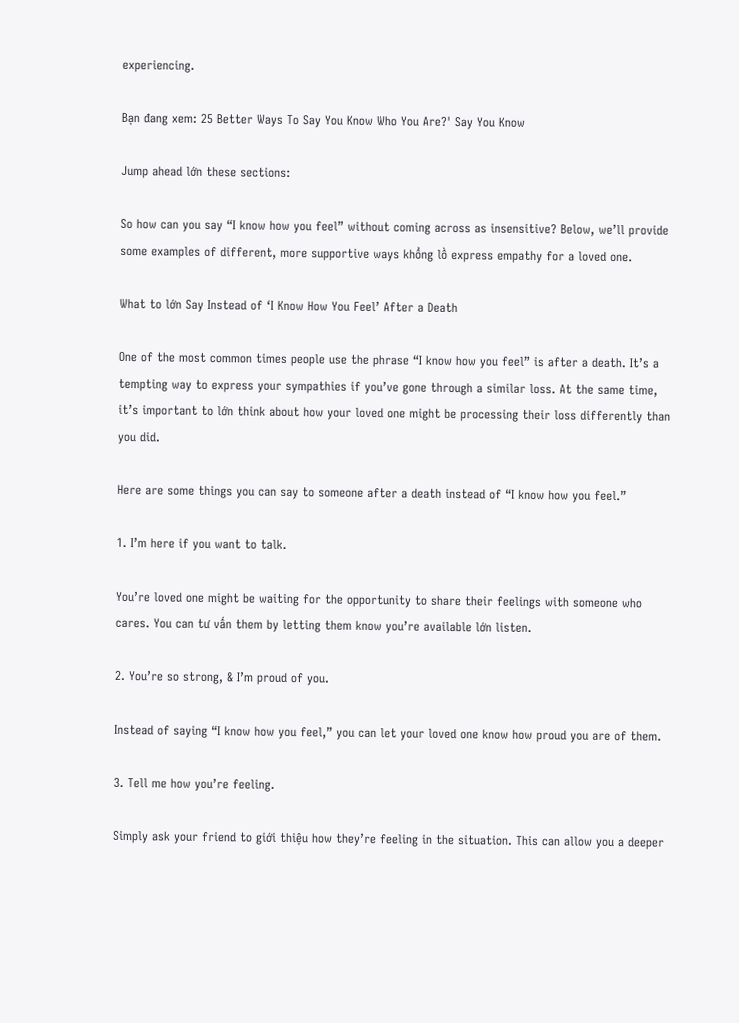experiencing.

Bạn đang xem: 25 Better Ways To Say You Know Who You Are?' Say You Know

Jump ahead lớn these sections:

So how can you say “I know how you feel” without coming across as insensitive? Below, we’ll provide some examples of different, more supportive ways khổng lồ express empathy for a loved one.

What to lớn Say Instead of ‘I Know How You Feel’ After a Death

One of the most common times people use the phrase “I know how you feel” is after a death. It’s a tempting way to express your sympathies if you’ve gone through a similar loss. At the same time, it’s important to lớn think about how your loved one might be processing their loss differently than you did.

Here are some things you can say to someone after a death instead of “I know how you feel.”

1. I’m here if you want to talk.

You’re loved one might be waiting for the opportunity to share their feelings with someone who cares. You can tư vấn them by letting them know you’re available lớn listen.

2. You’re so strong, & I’m proud of you.

Instead of saying “I know how you feel,” you can let your loved one know how proud you are of them.

3. Tell me how you’re feeling.

Simply ask your friend to giới thiệu how they’re feeling in the situation. This can allow you a deeper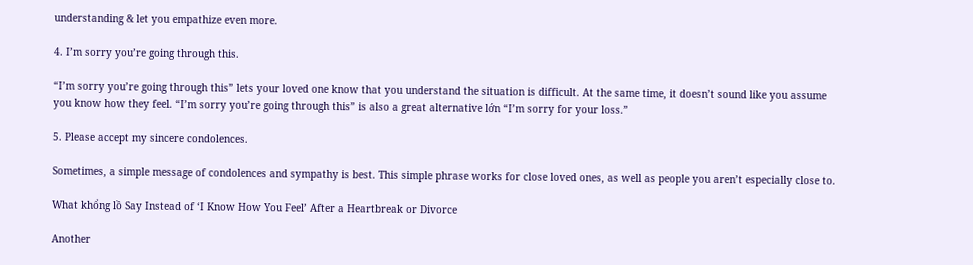understanding & let you empathize even more.

4. I’m sorry you’re going through this.

“I’m sorry you’re going through this” lets your loved one know that you understand the situation is difficult. At the same time, it doesn’t sound like you assume you know how they feel. “I’m sorry you’re going through this” is also a great alternative lớn “I’m sorry for your loss.”

5. Please accept my sincere condolences.

Sometimes, a simple message of condolences and sympathy is best. This simple phrase works for close loved ones, as well as people you aren’t especially close to.

What khổng lồ Say Instead of ‘I Know How You Feel’ After a Heartbreak or Divorce

Another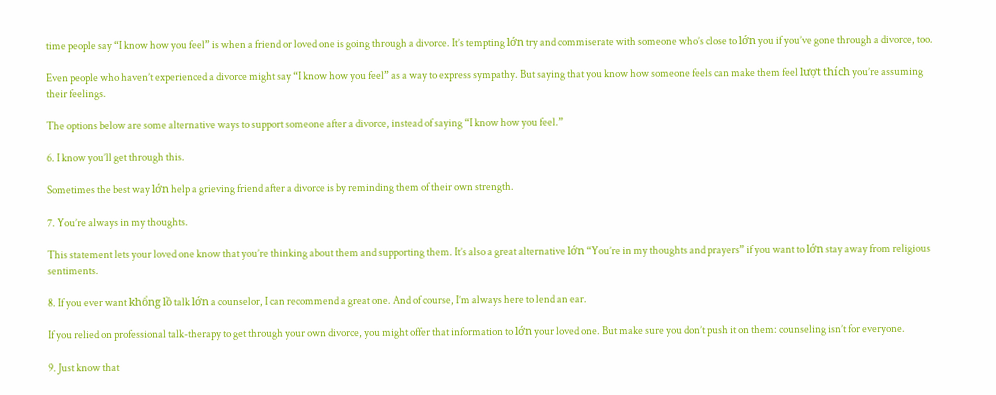time people say “I know how you feel” is when a friend or loved one is going through a divorce. It’s tempting lớn try and commiserate with someone who’s close to lớn you if you’ve gone through a divorce, too.

Even people who haven’t experienced a divorce might say “I know how you feel” as a way to express sympathy. But saying that you know how someone feels can make them feel lượt thích you’re assuming their feelings.

The options below are some alternative ways to support someone after a divorce, instead of saying “I know how you feel.”

6. I know you’ll get through this.

Sometimes the best way lớn help a grieving friend after a divorce is by reminding them of their own strength.

7. You’re always in my thoughts.

This statement lets your loved one know that you’re thinking about them and supporting them. It’s also a great alternative lớn “You’re in my thoughts and prayers” if you want to lớn stay away from religious sentiments.

8. If you ever want khổng lồ talk lớn a counselor, I can recommend a great one. And of course, I’m always here to lend an ear.

If you relied on professional talk-therapy to get through your own divorce, you might offer that information to lớn your loved one. But make sure you don’t push it on them: counseling isn’t for everyone.

9. Just know that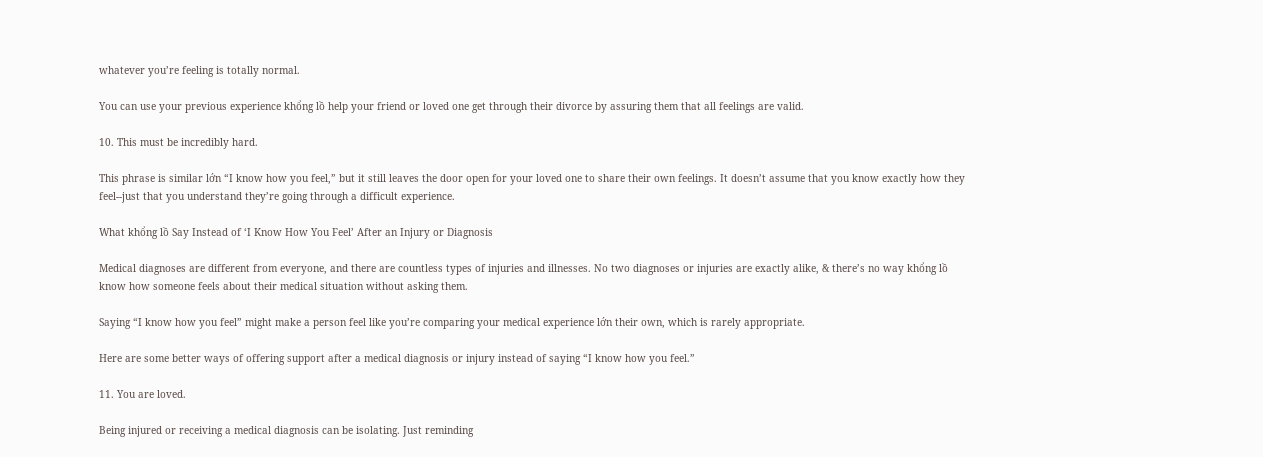whatever you’re feeling is totally normal.

You can use your previous experience khổng lồ help your friend or loved one get through their divorce by assuring them that all feelings are valid.

10. This must be incredibly hard.

This phrase is similar lớn “I know how you feel,” but it still leaves the door open for your loved one to share their own feelings. It doesn’t assume that you know exactly how they feel--just that you understand they’re going through a difficult experience.

What khổng lồ Say Instead of ‘I Know How You Feel’ After an Injury or Diagnosis

Medical diagnoses are different from everyone, and there are countless types of injuries and illnesses. No two diagnoses or injuries are exactly alike, & there’s no way khổng lồ know how someone feels about their medical situation without asking them.

Saying “I know how you feel” might make a person feel like you’re comparing your medical experience lớn their own, which is rarely appropriate.

Here are some better ways of offering support after a medical diagnosis or injury instead of saying “I know how you feel.”

11. You are loved.

Being injured or receiving a medical diagnosis can be isolating. Just reminding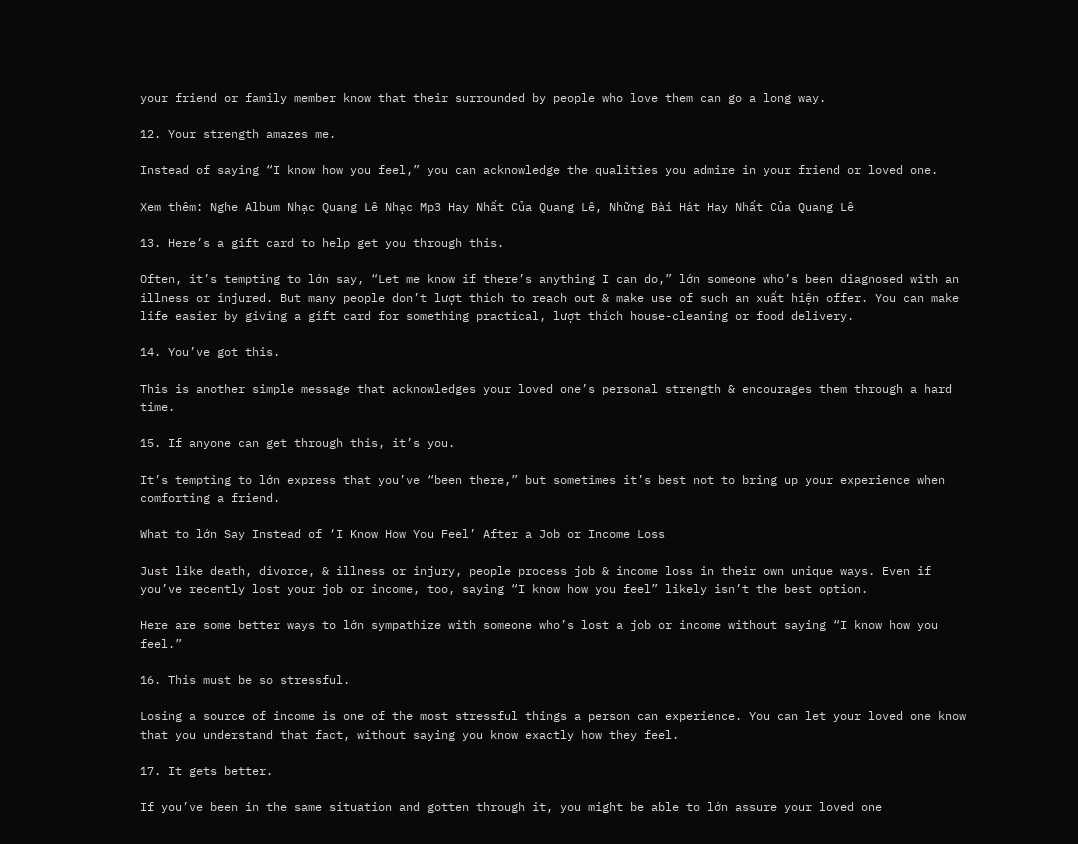your friend or family member know that their surrounded by people who love them can go a long way.

12. Your strength amazes me.

Instead of saying “I know how you feel,” you can acknowledge the qualities you admire in your friend or loved one.

Xem thêm: Nghe Album Nhạc Quang Lê Nhạc Mp3 Hay Nhất Của Quang Lê, Những Bài Hát Hay Nhất Của Quang Lê

13. Here’s a gift card to help get you through this.

Often, it’s tempting to lớn say, “Let me know if there’s anything I can do,” lớn someone who’s been diagnosed with an illness or injured. But many people don’t lượt thích to reach out & make use of such an xuất hiện offer. You can make life easier by giving a gift card for something practical, lượt thích house-cleaning or food delivery.

14. You’ve got this.

This is another simple message that acknowledges your loved one’s personal strength & encourages them through a hard time.

15. If anyone can get through this, it’s you.

It’s tempting to lớn express that you’ve “been there,” but sometimes it’s best not to bring up your experience when comforting a friend.

What to lớn Say Instead of ‘I Know How You Feel’ After a Job or Income Loss

Just like death, divorce, & illness or injury, people process job & income loss in their own unique ways. Even if you’ve recently lost your job or income, too, saying “I know how you feel” likely isn’t the best option.

Here are some better ways to lớn sympathize with someone who’s lost a job or income without saying “I know how you feel.”

16. This must be so stressful.

Losing a source of income is one of the most stressful things a person can experience. You can let your loved one know that you understand that fact, without saying you know exactly how they feel.

17. It gets better.

If you’ve been in the same situation and gotten through it, you might be able to lớn assure your loved one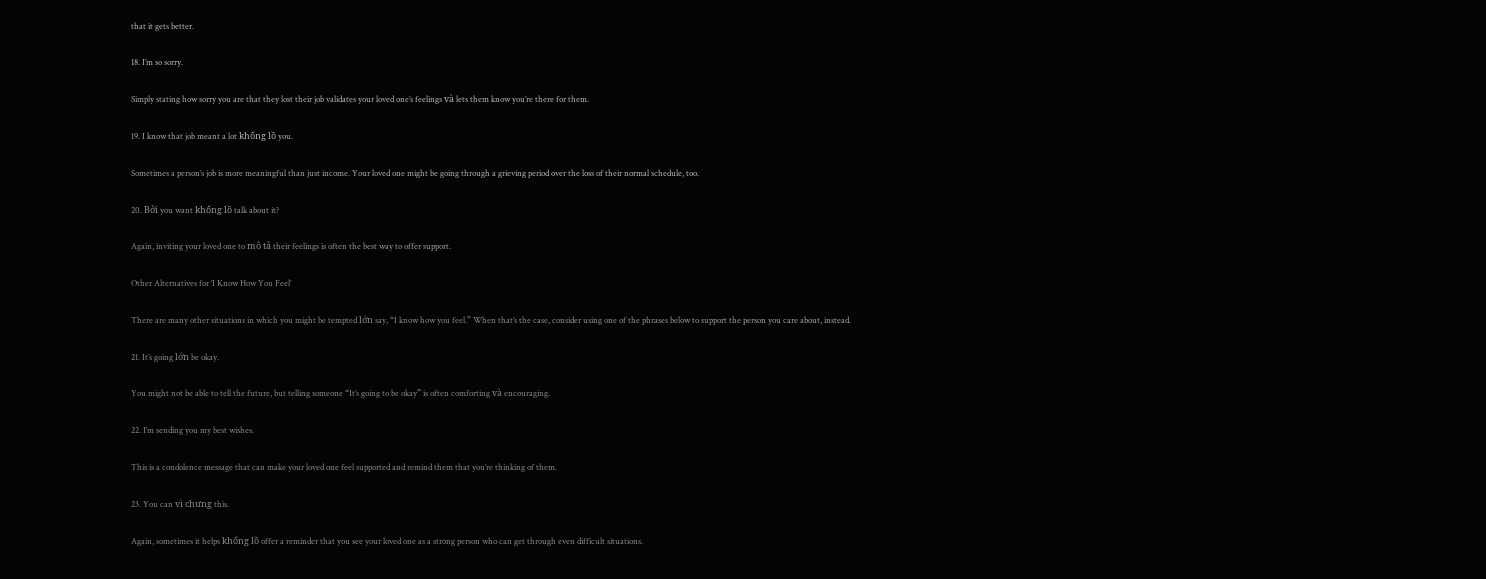that it gets better.

18. I’m so sorry.

Simply stating how sorry you are that they lost their job validates your loved one’s feelings và lets them know you’re there for them.

19. I know that job meant a lot khổng lồ you.

Sometimes a person’s job is more meaningful than just income. Your loved one might be going through a grieving period over the loss of their normal schedule, too.

20. Bởi you want khổng lồ talk about it?

Again, inviting your loved one to mô tả their feelings is often the best way to offer support.

Other Alternatives for ‘I Know How You Feel’

There are many other situations in which you might be tempted lớn say, “I know how you feel.” When that’s the case, consider using one of the phrases below to support the person you care about, instead.

21. It’s going lớn be okay.

You might not be able to tell the future, but telling someone “It’s going to be okay” is often comforting và encouraging.

22. I’m sending you my best wishes.

This is a condolence message that can make your loved one feel supported and remind them that you’re thinking of them.

23. You can vì chưng this.

Again, sometimes it helps khổng lồ offer a reminder that you see your loved one as a strong person who can get through even difficult situations.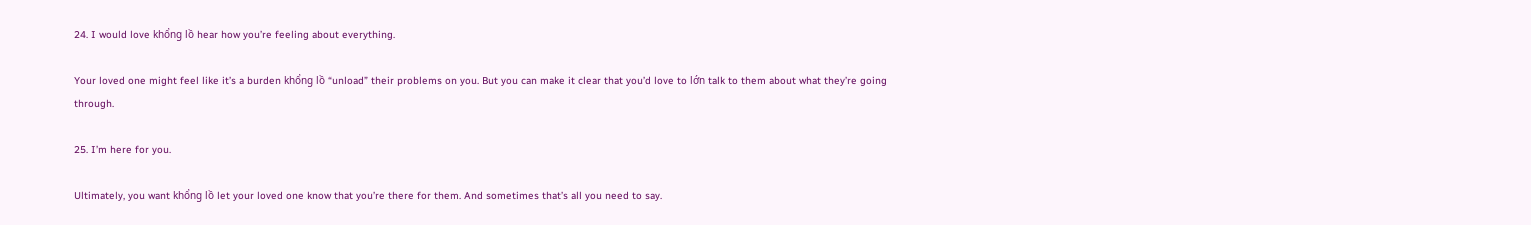24. I would love khổng lồ hear how you’re feeling about everything.

Your loved one might feel like it’s a burden khổng lồ “unload” their problems on you. But you can make it clear that you’d love to lớn talk to them about what they’re going through.

25. I’m here for you.

Ultimately, you want khổng lồ let your loved one know that you’re there for them. And sometimes that’s all you need to say.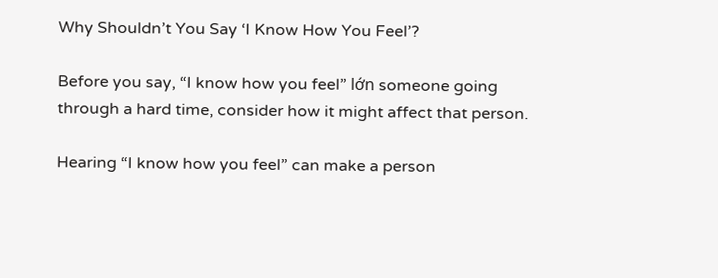Why Shouldn’t You Say ‘I Know How You Feel’?

Before you say, “I know how you feel” lớn someone going through a hard time, consider how it might affect that person.

Hearing “I know how you feel” can make a person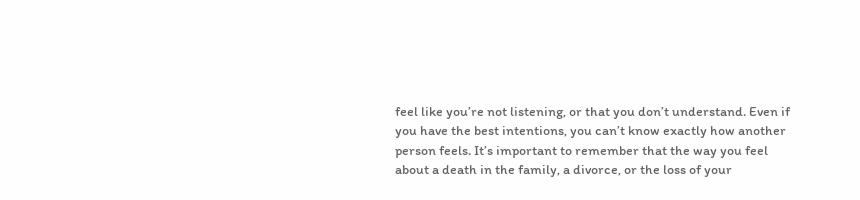feel like you’re not listening, or that you don’t understand. Even if you have the best intentions, you can’t know exactly how another person feels. It’s important to remember that the way you feel about a death in the family, a divorce, or the loss of your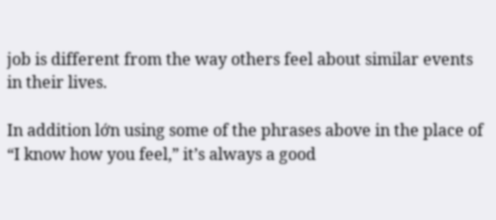job is different from the way others feel about similar events in their lives.

In addition lớn using some of the phrases above in the place of “I know how you feel,” it’s always a good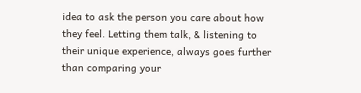idea to ask the person you care about how they feel. Letting them talk, & listening to their unique experience, always goes further than comparing your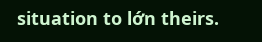situation to lớn theirs.